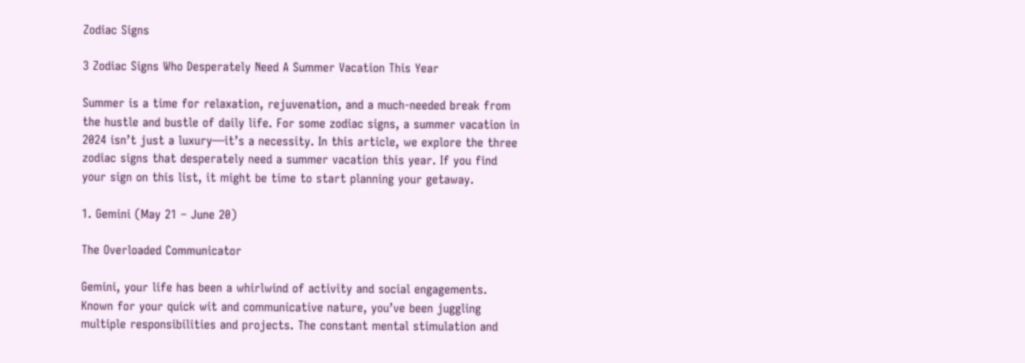Zodiac Signs

3 Zodiac Signs Who Desperately Need A Summer Vacation This Year

Summer is a time for relaxation, rejuvenation, and a much-needed break from the hustle and bustle of daily life. For some zodiac signs, a summer vacation in 2024 isn’t just a luxury—it’s a necessity. In this article, we explore the three zodiac signs that desperately need a summer vacation this year. If you find your sign on this list, it might be time to start planning your getaway.

1. Gemini (May 21 – June 20)

The Overloaded Communicator

Gemini, your life has been a whirlwind of activity and social engagements. Known for your quick wit and communicative nature, you’ve been juggling multiple responsibilities and projects. The constant mental stimulation and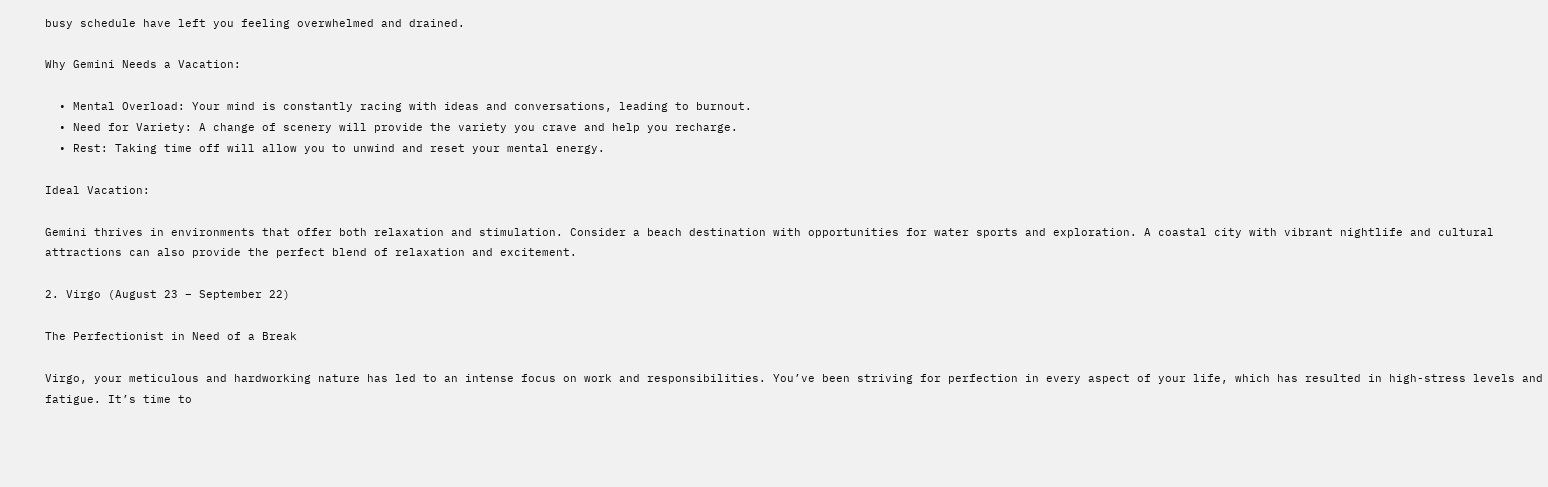busy schedule have left you feeling overwhelmed and drained.

Why Gemini Needs a Vacation:

  • Mental Overload: Your mind is constantly racing with ideas and conversations, leading to burnout.
  • Need for Variety: A change of scenery will provide the variety you crave and help you recharge.
  • Rest: Taking time off will allow you to unwind and reset your mental energy.

Ideal Vacation:

Gemini thrives in environments that offer both relaxation and stimulation. Consider a beach destination with opportunities for water sports and exploration. A coastal city with vibrant nightlife and cultural attractions can also provide the perfect blend of relaxation and excitement.

2. Virgo (August 23 – September 22)

The Perfectionist in Need of a Break

Virgo, your meticulous and hardworking nature has led to an intense focus on work and responsibilities. You’ve been striving for perfection in every aspect of your life, which has resulted in high-stress levels and fatigue. It’s time to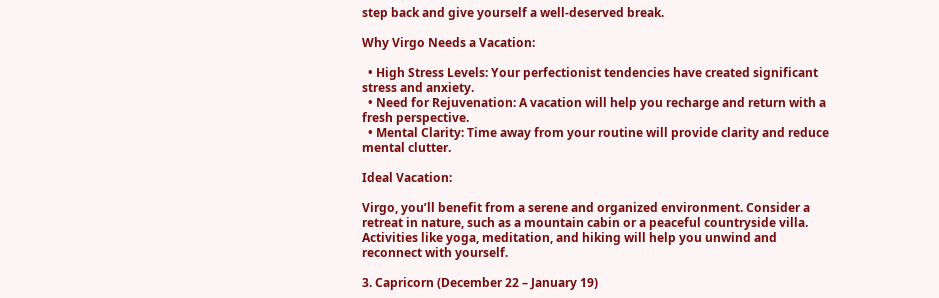step back and give yourself a well-deserved break.

Why Virgo Needs a Vacation:

  • High Stress Levels: Your perfectionist tendencies have created significant stress and anxiety.
  • Need for Rejuvenation: A vacation will help you recharge and return with a fresh perspective.
  • Mental Clarity: Time away from your routine will provide clarity and reduce mental clutter.

Ideal Vacation:

Virgo, you’ll benefit from a serene and organized environment. Consider a retreat in nature, such as a mountain cabin or a peaceful countryside villa. Activities like yoga, meditation, and hiking will help you unwind and reconnect with yourself.

3. Capricorn (December 22 – January 19)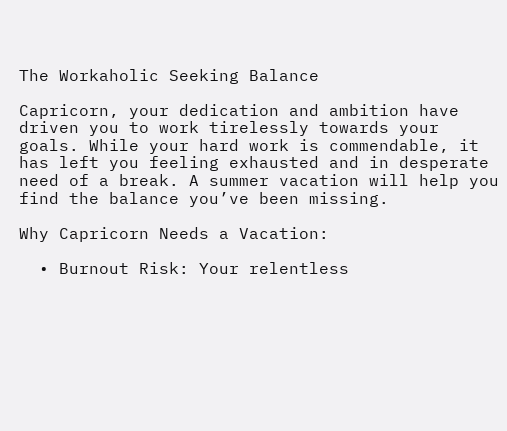The Workaholic Seeking Balance

Capricorn, your dedication and ambition have driven you to work tirelessly towards your goals. While your hard work is commendable, it has left you feeling exhausted and in desperate need of a break. A summer vacation will help you find the balance you’ve been missing.

Why Capricorn Needs a Vacation:

  • Burnout Risk: Your relentless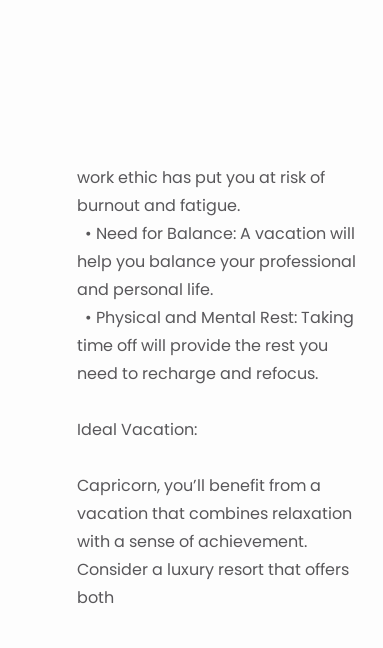work ethic has put you at risk of burnout and fatigue.
  • Need for Balance: A vacation will help you balance your professional and personal life.
  • Physical and Mental Rest: Taking time off will provide the rest you need to recharge and refocus.

Ideal Vacation:

Capricorn, you’ll benefit from a vacation that combines relaxation with a sense of achievement. Consider a luxury resort that offers both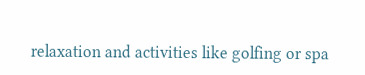relaxation and activities like golfing or spa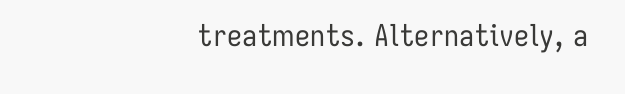treatments. Alternatively, a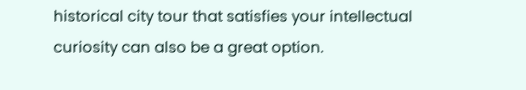historical city tour that satisfies your intellectual curiosity can also be a great option.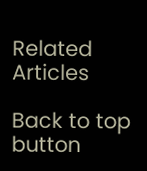Related Articles

Back to top button